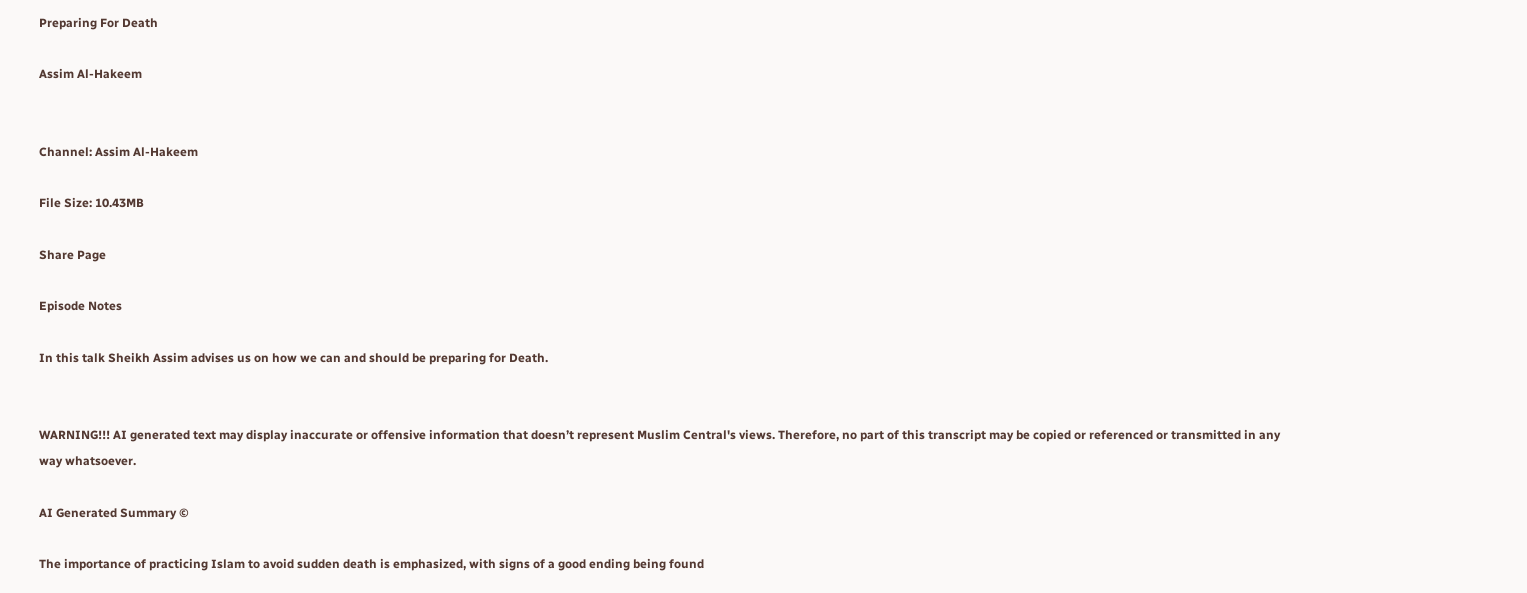Preparing For Death

Assim Al-Hakeem


Channel: Assim Al-Hakeem

File Size: 10.43MB

Share Page

Episode Notes

In this talk Sheikh Assim advises us on how we can and should be preparing for Death.


WARNING!!! AI generated text may display inaccurate or offensive information that doesn’t represent Muslim Central's views. Therefore, no part of this transcript may be copied or referenced or transmitted in any way whatsoever.

AI Generated Summary ©

The importance of practicing Islam to avoid sudden death is emphasized, with signs of a good ending being found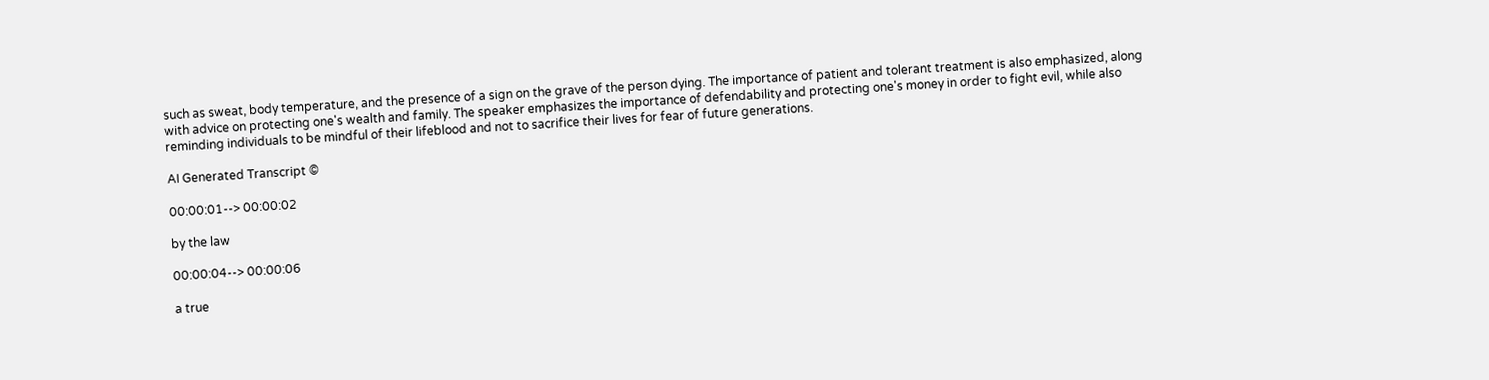such as sweat, body temperature, and the presence of a sign on the grave of the person dying. The importance of patient and tolerant treatment is also emphasized, along with advice on protecting one's wealth and family. The speaker emphasizes the importance of defendability and protecting one's money in order to fight evil, while also reminding individuals to be mindful of their lifeblood and not to sacrifice their lives for fear of future generations.

AI Generated Transcript ©

00:00:01--> 00:00:02

by the law

00:00:04--> 00:00:06

a true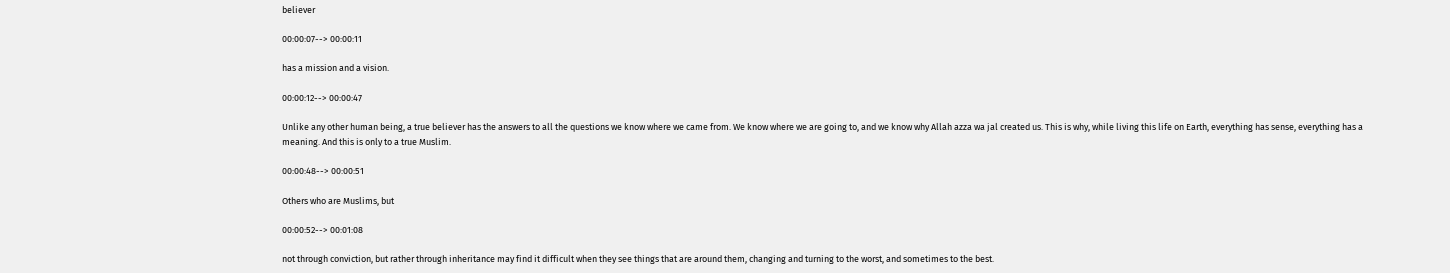believer

00:00:07--> 00:00:11

has a mission and a vision.

00:00:12--> 00:00:47

Unlike any other human being, a true believer has the answers to all the questions we know where we came from. We know where we are going to, and we know why Allah azza wa jal created us. This is why, while living this life on Earth, everything has sense, everything has a meaning. And this is only to a true Muslim.

00:00:48--> 00:00:51

Others who are Muslims, but

00:00:52--> 00:01:08

not through conviction, but rather through inheritance may find it difficult when they see things that are around them, changing and turning to the worst, and sometimes to the best.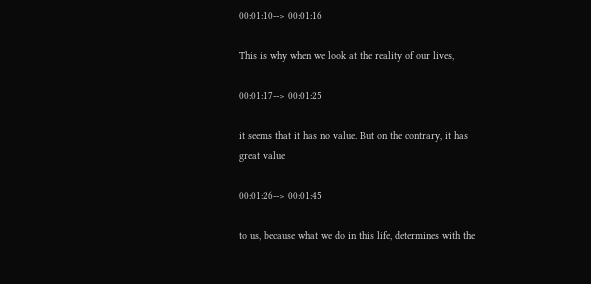00:01:10--> 00:01:16

This is why when we look at the reality of our lives,

00:01:17--> 00:01:25

it seems that it has no value. But on the contrary, it has great value

00:01:26--> 00:01:45

to us, because what we do in this life, determines with the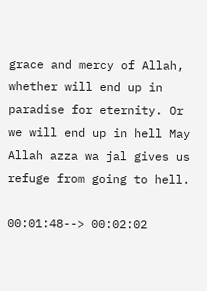grace and mercy of Allah, whether will end up in paradise for eternity. Or we will end up in hell May Allah azza wa jal gives us refuge from going to hell.

00:01:48--> 00:02:02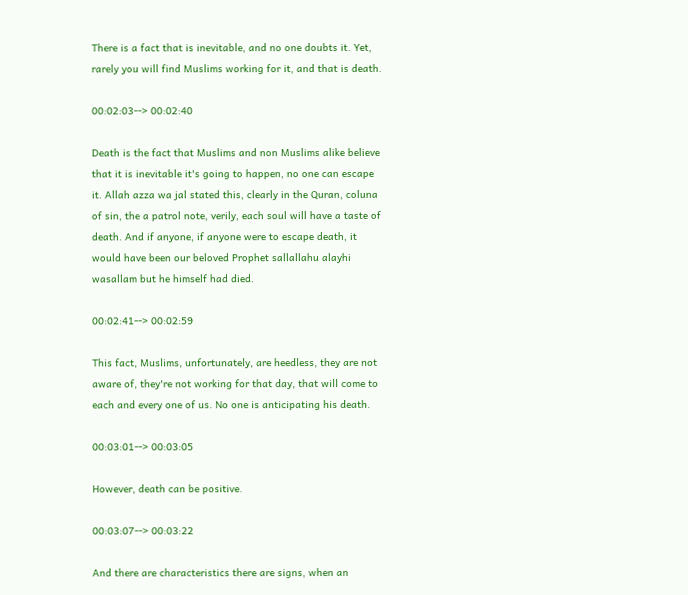There is a fact that is inevitable, and no one doubts it. Yet, rarely you will find Muslims working for it, and that is death.

00:02:03--> 00:02:40

Death is the fact that Muslims and non Muslims alike believe that it is inevitable it's going to happen, no one can escape it. Allah azza wa jal stated this, clearly in the Quran, coluna of sin, the a patrol note, verily, each soul will have a taste of death. And if anyone, if anyone were to escape death, it would have been our beloved Prophet sallallahu alayhi wasallam but he himself had died.

00:02:41--> 00:02:59

This fact, Muslims, unfortunately, are heedless, they are not aware of, they're not working for that day, that will come to each and every one of us. No one is anticipating his death.

00:03:01--> 00:03:05

However, death can be positive.

00:03:07--> 00:03:22

And there are characteristics there are signs, when an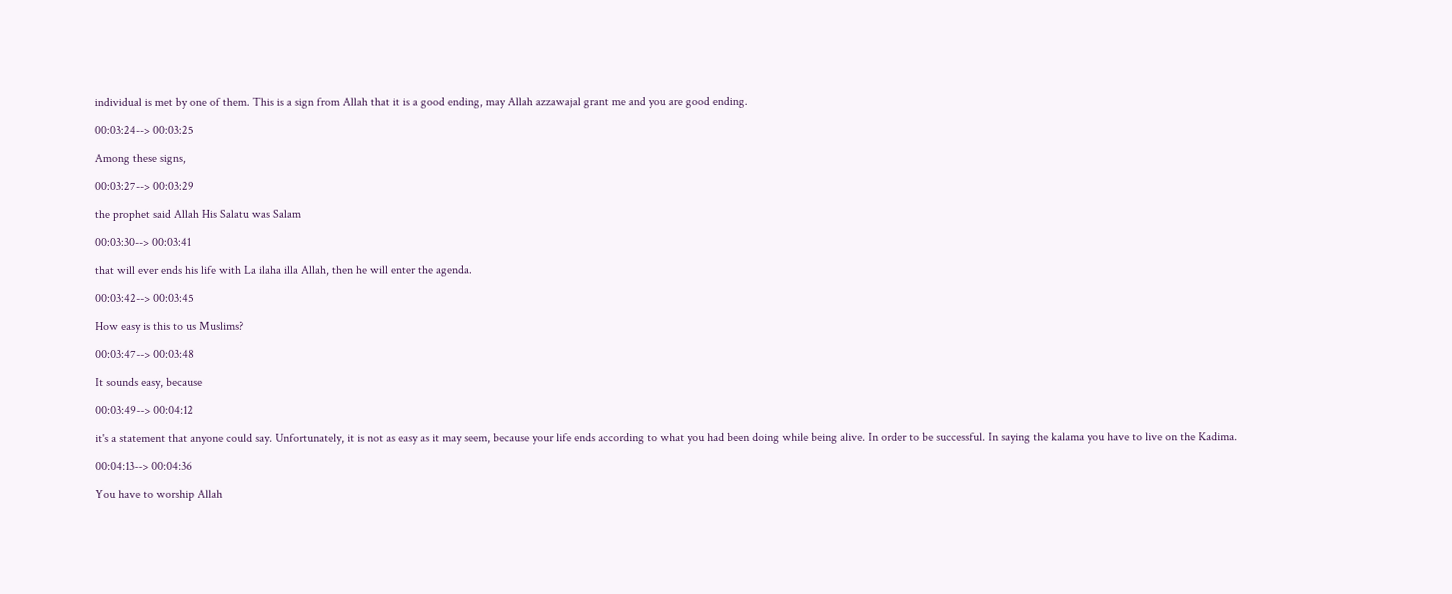individual is met by one of them. This is a sign from Allah that it is a good ending, may Allah azzawajal grant me and you are good ending.

00:03:24--> 00:03:25

Among these signs,

00:03:27--> 00:03:29

the prophet said Allah His Salatu was Salam

00:03:30--> 00:03:41

that will ever ends his life with La ilaha illa Allah, then he will enter the agenda.

00:03:42--> 00:03:45

How easy is this to us Muslims?

00:03:47--> 00:03:48

It sounds easy, because

00:03:49--> 00:04:12

it's a statement that anyone could say. Unfortunately, it is not as easy as it may seem, because your life ends according to what you had been doing while being alive. In order to be successful. In saying the kalama you have to live on the Kadima.

00:04:13--> 00:04:36

You have to worship Allah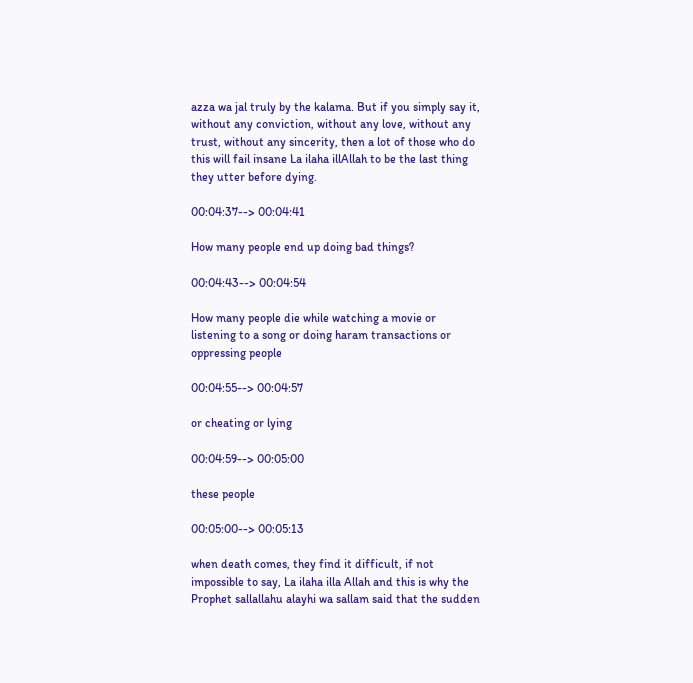azza wa jal truly by the kalama. But if you simply say it, without any conviction, without any love, without any trust, without any sincerity, then a lot of those who do this will fail insane La ilaha illAllah to be the last thing they utter before dying.

00:04:37--> 00:04:41

How many people end up doing bad things?

00:04:43--> 00:04:54

How many people die while watching a movie or listening to a song or doing haram transactions or oppressing people

00:04:55--> 00:04:57

or cheating or lying

00:04:59--> 00:05:00

these people

00:05:00--> 00:05:13

when death comes, they find it difficult, if not impossible to say, La ilaha illa Allah and this is why the Prophet sallallahu alayhi wa sallam said that the sudden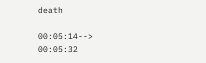death

00:05:14--> 00:05:32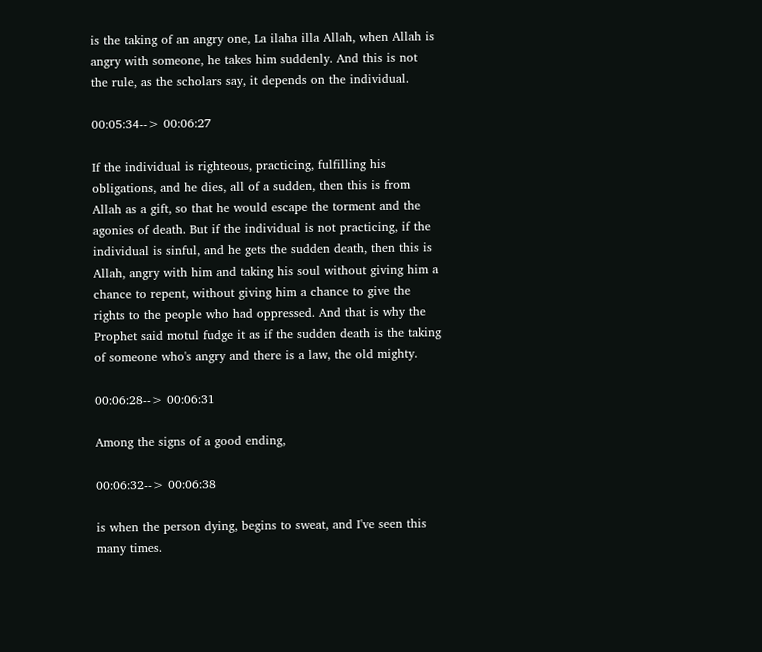is the taking of an angry one, La ilaha illa Allah, when Allah is angry with someone, he takes him suddenly. And this is not the rule, as the scholars say, it depends on the individual.

00:05:34--> 00:06:27

If the individual is righteous, practicing, fulfilling his obligations, and he dies, all of a sudden, then this is from Allah as a gift, so that he would escape the torment and the agonies of death. But if the individual is not practicing, if the individual is sinful, and he gets the sudden death, then this is Allah, angry with him and taking his soul without giving him a chance to repent, without giving him a chance to give the rights to the people who had oppressed. And that is why the Prophet said motul fudge it as if the sudden death is the taking of someone who's angry and there is a law, the old mighty.

00:06:28--> 00:06:31

Among the signs of a good ending,

00:06:32--> 00:06:38

is when the person dying, begins to sweat, and I've seen this many times.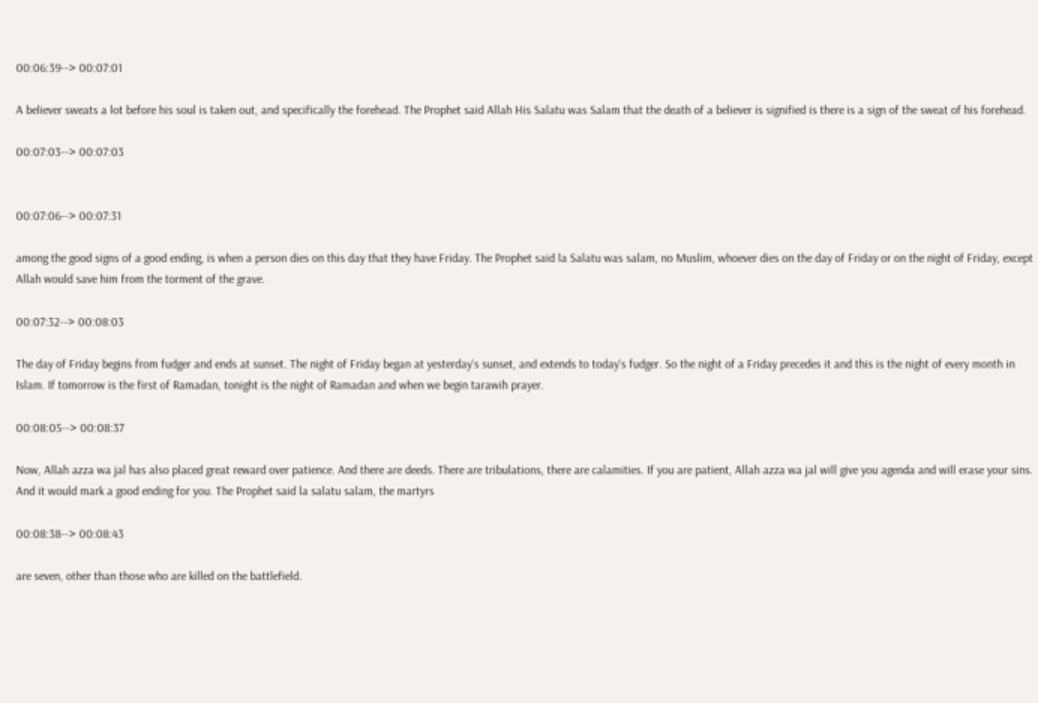00:06:39--> 00:07:01

A believer sweats a lot before his soul is taken out, and specifically the forehead. The Prophet said Allah His Salatu was Salam that the death of a believer is signified is there is a sign of the sweat of his forehead.

00:07:03--> 00:07:03


00:07:06--> 00:07:31

among the good signs of a good ending, is when a person dies on this day that they have Friday. The Prophet said la Salatu was salam, no Muslim, whoever dies on the day of Friday or on the night of Friday, except Allah would save him from the torment of the grave.

00:07:32--> 00:08:03

The day of Friday begins from fudger and ends at sunset. The night of Friday began at yesterday's sunset, and extends to today's fudger. So the night of a Friday precedes it and this is the night of every month in Islam. If tomorrow is the first of Ramadan, tonight is the night of Ramadan and when we begin tarawih prayer.

00:08:05--> 00:08:37

Now, Allah azza wa jal has also placed great reward over patience. And there are deeds. There are tribulations, there are calamities. If you are patient, Allah azza wa jal will give you agenda and will erase your sins. And it would mark a good ending for you. The Prophet said la salatu salam, the martyrs

00:08:38--> 00:08:43

are seven, other than those who are killed on the battlefield.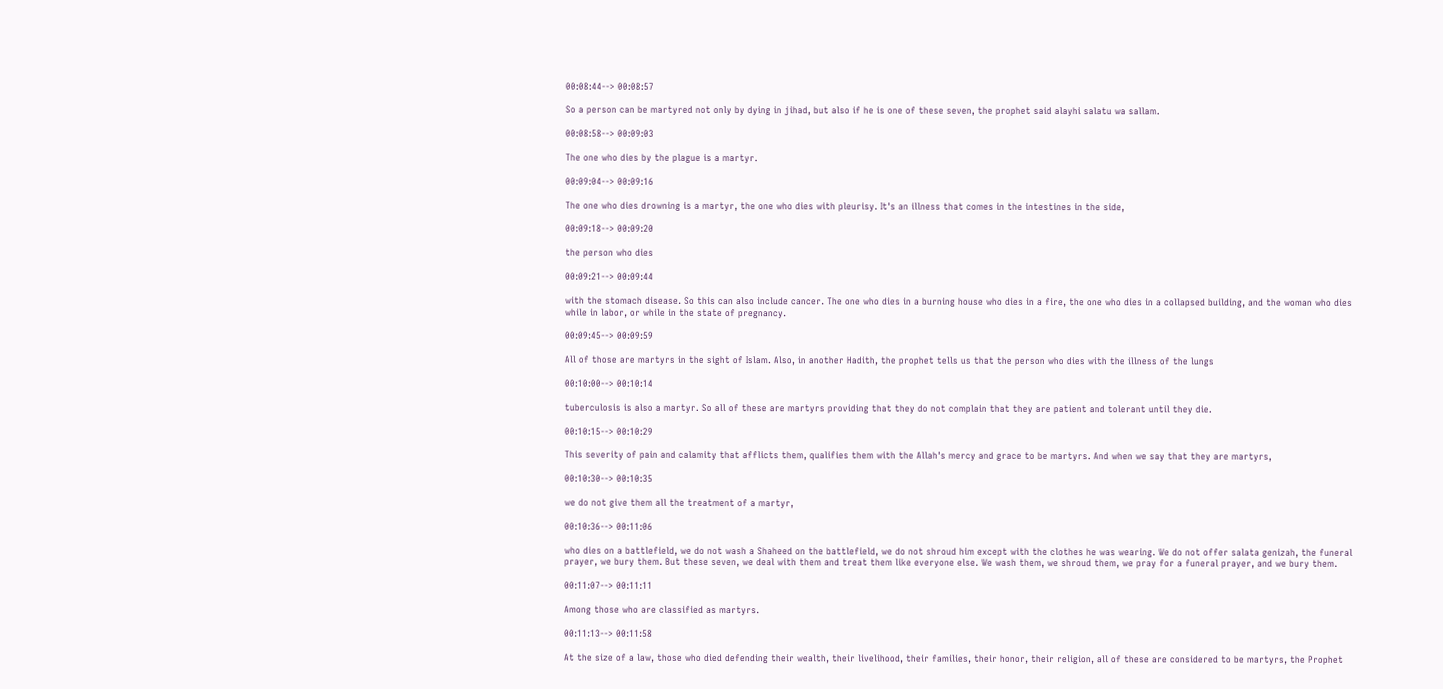00:08:44--> 00:08:57

So a person can be martyred not only by dying in jihad, but also if he is one of these seven, the prophet said alayhi salatu wa sallam.

00:08:58--> 00:09:03

The one who dies by the plague is a martyr.

00:09:04--> 00:09:16

The one who dies drowning is a martyr, the one who dies with pleurisy. It's an illness that comes in the intestines in the side,

00:09:18--> 00:09:20

the person who dies

00:09:21--> 00:09:44

with the stomach disease. So this can also include cancer. The one who dies in a burning house who dies in a fire, the one who dies in a collapsed building, and the woman who dies while in labor, or while in the state of pregnancy.

00:09:45--> 00:09:59

All of those are martyrs in the sight of Islam. Also, in another Hadith, the prophet tells us that the person who dies with the illness of the lungs

00:10:00--> 00:10:14

tuberculosis is also a martyr. So all of these are martyrs providing that they do not complain that they are patient and tolerant until they die.

00:10:15--> 00:10:29

This severity of pain and calamity that afflicts them, qualifies them with the Allah's mercy and grace to be martyrs. And when we say that they are martyrs,

00:10:30--> 00:10:35

we do not give them all the treatment of a martyr,

00:10:36--> 00:11:06

who dies on a battlefield, we do not wash a Shaheed on the battlefield, we do not shroud him except with the clothes he was wearing. We do not offer salata genizah, the funeral prayer, we bury them. But these seven, we deal with them and treat them like everyone else. We wash them, we shroud them, we pray for a funeral prayer, and we bury them.

00:11:07--> 00:11:11

Among those who are classified as martyrs.

00:11:13--> 00:11:58

At the size of a law, those who died defending their wealth, their livelihood, their families, their honor, their religion, all of these are considered to be martyrs, the Prophet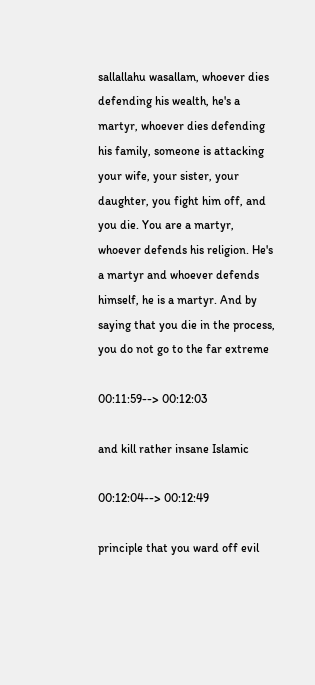sallallahu wasallam, whoever dies defending his wealth, he's a martyr, whoever dies defending his family, someone is attacking your wife, your sister, your daughter, you fight him off, and you die. You are a martyr, whoever defends his religion. He's a martyr and whoever defends himself, he is a martyr. And by saying that you die in the process, you do not go to the far extreme

00:11:59--> 00:12:03

and kill rather insane Islamic

00:12:04--> 00:12:49

principle that you ward off evil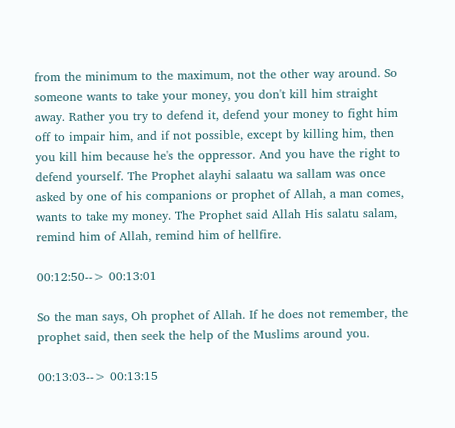from the minimum to the maximum, not the other way around. So someone wants to take your money, you don't kill him straight away. Rather you try to defend it, defend your money to fight him off to impair him, and if not possible, except by killing him, then you kill him because he's the oppressor. And you have the right to defend yourself. The Prophet alayhi salaatu wa sallam was once asked by one of his companions or prophet of Allah, a man comes, wants to take my money. The Prophet said Allah His salatu salam, remind him of Allah, remind him of hellfire.

00:12:50--> 00:13:01

So the man says, Oh prophet of Allah. If he does not remember, the prophet said, then seek the help of the Muslims around you.

00:13:03--> 00:13:15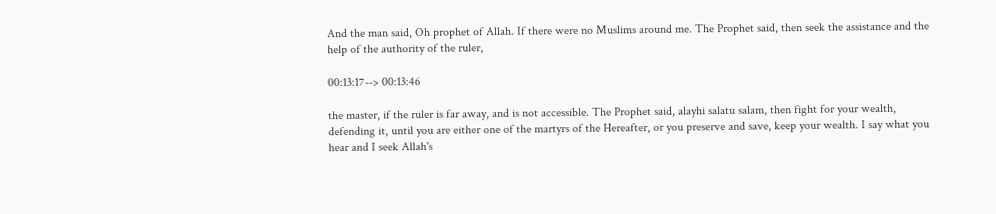And the man said, Oh prophet of Allah. If there were no Muslims around me. The Prophet said, then seek the assistance and the help of the authority of the ruler,

00:13:17--> 00:13:46

the master, if the ruler is far away, and is not accessible. The Prophet said, alayhi salatu salam, then fight for your wealth, defending it, until you are either one of the martyrs of the Hereafter, or you preserve and save, keep your wealth. I say what you hear and I seek Allah's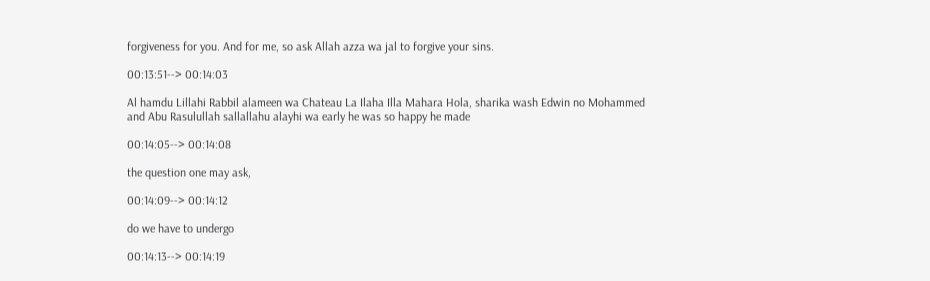forgiveness for you. And for me, so ask Allah azza wa jal to forgive your sins.

00:13:51--> 00:14:03

Al hamdu Lillahi Rabbil alameen wa Chateau La Ilaha Illa Mahara Hola, sharika wash Edwin no Mohammed and Abu Rasulullah sallallahu alayhi wa early he was so happy he made

00:14:05--> 00:14:08

the question one may ask,

00:14:09--> 00:14:12

do we have to undergo

00:14:13--> 00:14:19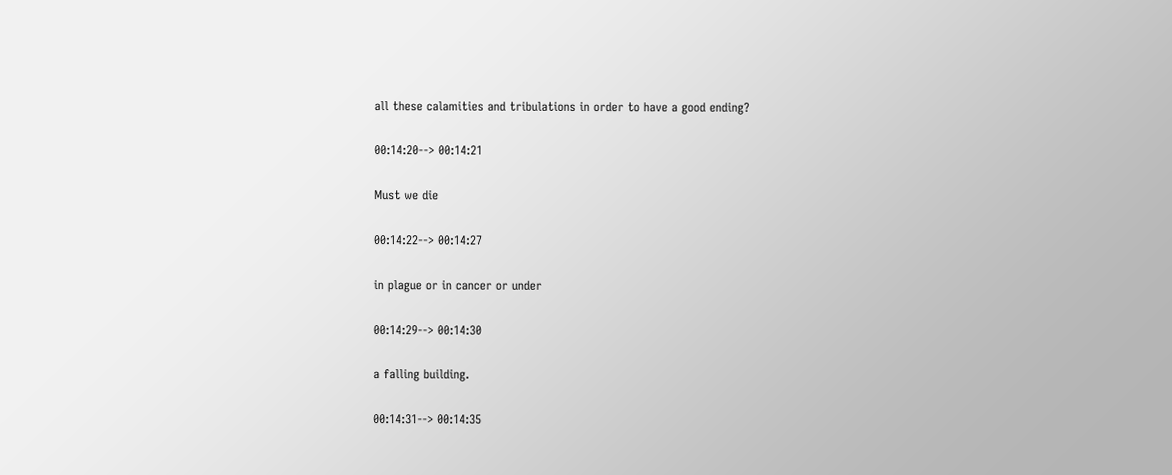all these calamities and tribulations in order to have a good ending?

00:14:20--> 00:14:21

Must we die

00:14:22--> 00:14:27

in plague or in cancer or under

00:14:29--> 00:14:30

a falling building.

00:14:31--> 00:14:35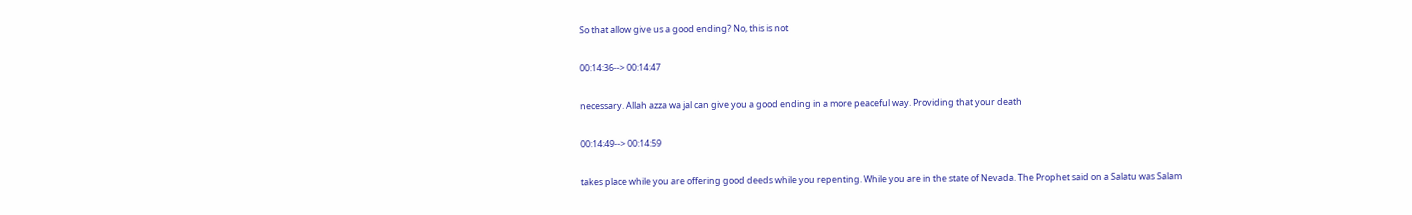So that allow give us a good ending? No, this is not

00:14:36--> 00:14:47

necessary. Allah azza wa jal can give you a good ending in a more peaceful way. Providing that your death

00:14:49--> 00:14:59

takes place while you are offering good deeds while you repenting. While you are in the state of Nevada. The Prophet said on a Salatu was Salam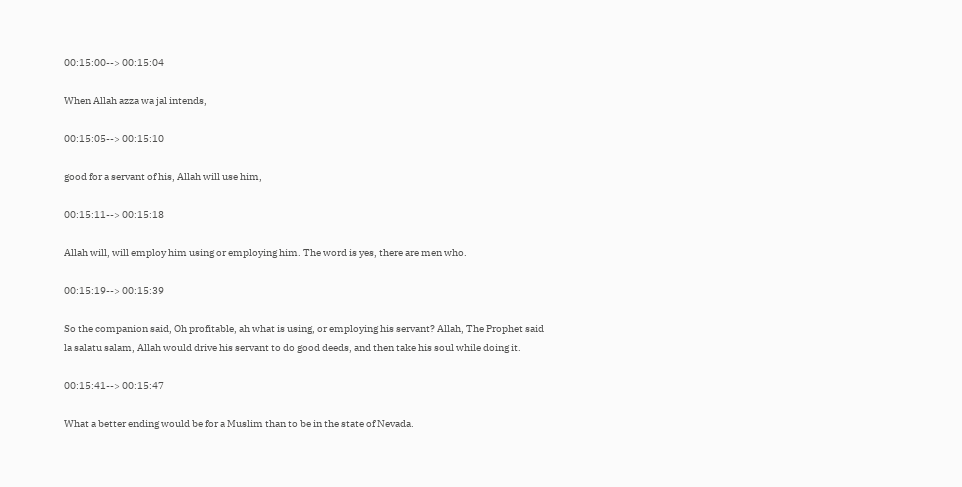00:15:00--> 00:15:04

When Allah azza wa jal intends,

00:15:05--> 00:15:10

good for a servant of his, Allah will use him,

00:15:11--> 00:15:18

Allah will, will employ him using or employing him. The word is yes, there are men who.

00:15:19--> 00:15:39

So the companion said, Oh profitable, ah what is using, or employing his servant? Allah, The Prophet said la salatu salam, Allah would drive his servant to do good deeds, and then take his soul while doing it.

00:15:41--> 00:15:47

What a better ending would be for a Muslim than to be in the state of Nevada.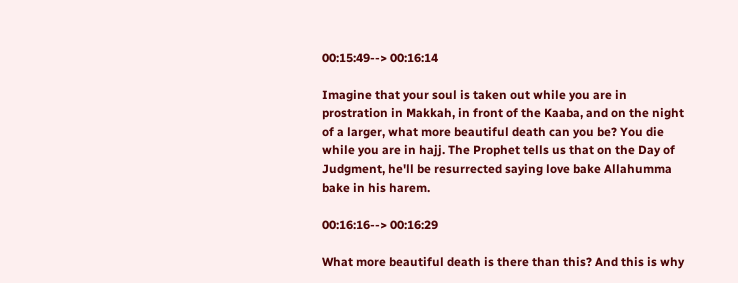00:15:49--> 00:16:14

Imagine that your soul is taken out while you are in prostration in Makkah, in front of the Kaaba, and on the night of a larger, what more beautiful death can you be? You die while you are in hajj. The Prophet tells us that on the Day of Judgment, he'll be resurrected saying love bake Allahumma bake in his harem.

00:16:16--> 00:16:29

What more beautiful death is there than this? And this is why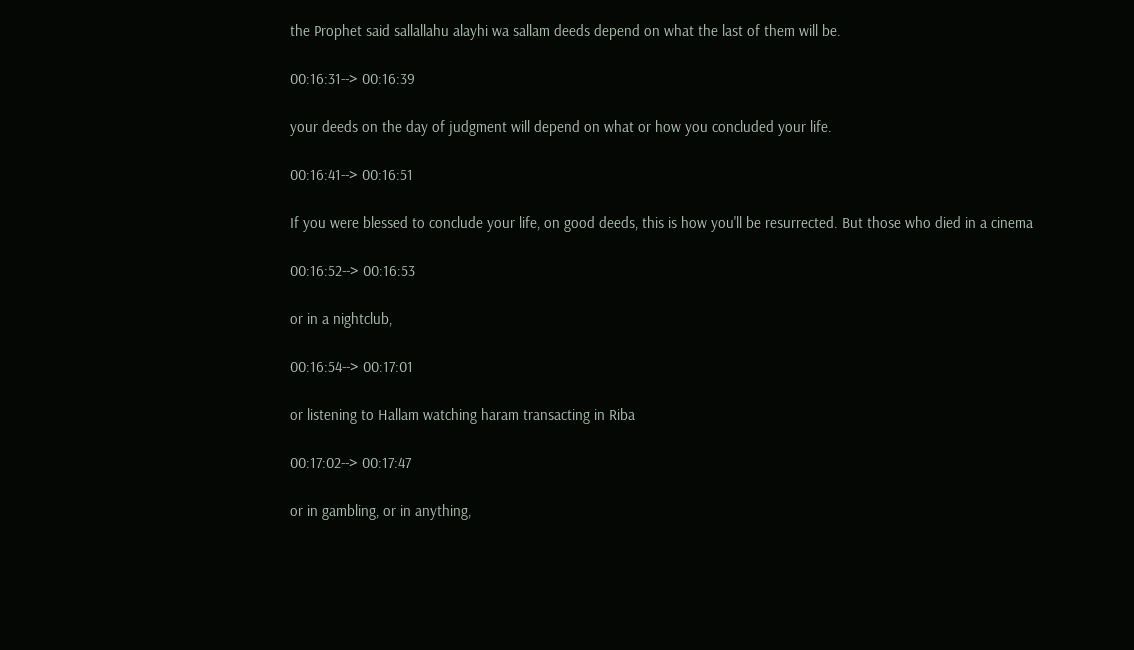the Prophet said sallallahu alayhi wa sallam deeds depend on what the last of them will be.

00:16:31--> 00:16:39

your deeds on the day of judgment will depend on what or how you concluded your life.

00:16:41--> 00:16:51

If you were blessed to conclude your life, on good deeds, this is how you'll be resurrected. But those who died in a cinema

00:16:52--> 00:16:53

or in a nightclub,

00:16:54--> 00:17:01

or listening to Hallam watching haram transacting in Riba

00:17:02--> 00:17:47

or in gambling, or in anything,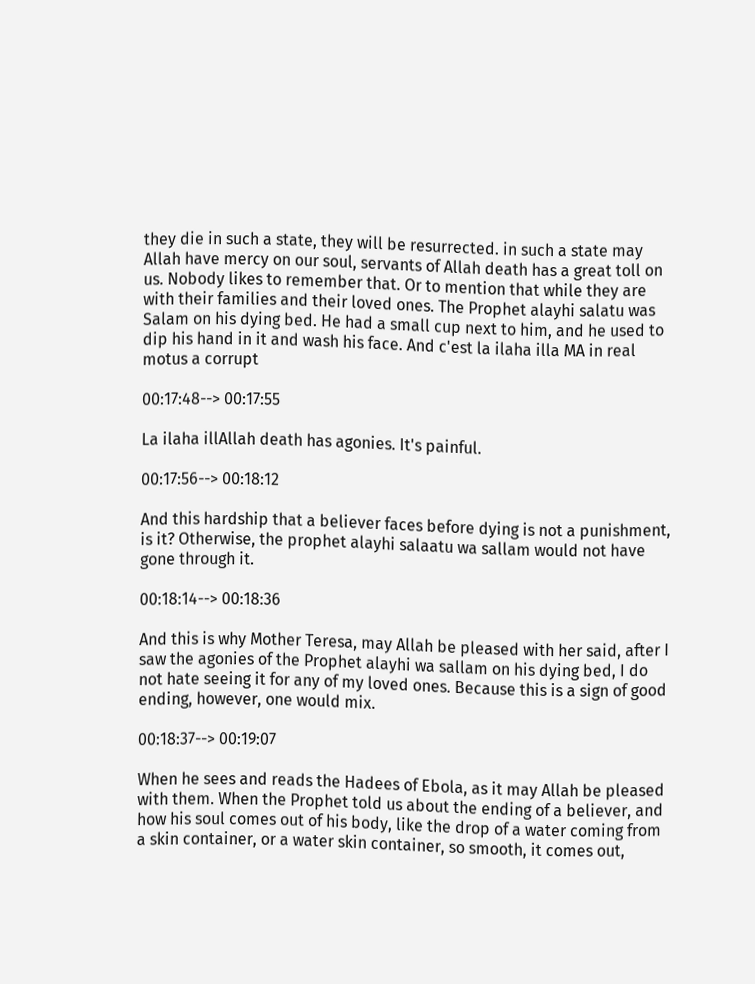they die in such a state, they will be resurrected. in such a state may Allah have mercy on our soul, servants of Allah death has a great toll on us. Nobody likes to remember that. Or to mention that while they are with their families and their loved ones. The Prophet alayhi salatu was Salam on his dying bed. He had a small cup next to him, and he used to dip his hand in it and wash his face. And c'est la ilaha illa MA in real motus a corrupt

00:17:48--> 00:17:55

La ilaha illAllah death has agonies. It's painful.

00:17:56--> 00:18:12

And this hardship that a believer faces before dying is not a punishment, is it? Otherwise, the prophet alayhi salaatu wa sallam would not have gone through it.

00:18:14--> 00:18:36

And this is why Mother Teresa, may Allah be pleased with her said, after I saw the agonies of the Prophet alayhi wa sallam on his dying bed, I do not hate seeing it for any of my loved ones. Because this is a sign of good ending, however, one would mix.

00:18:37--> 00:19:07

When he sees and reads the Hadees of Ebola, as it may Allah be pleased with them. When the Prophet told us about the ending of a believer, and how his soul comes out of his body, like the drop of a water coming from a skin container, or a water skin container, so smooth, it comes out,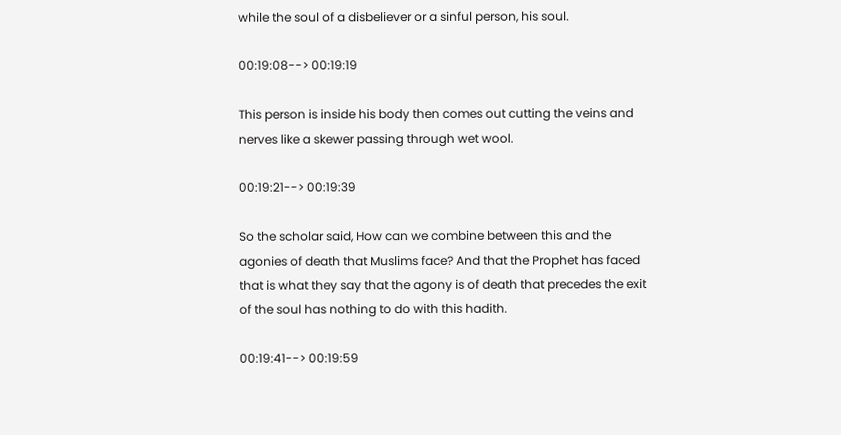while the soul of a disbeliever or a sinful person, his soul.

00:19:08--> 00:19:19

This person is inside his body then comes out cutting the veins and nerves like a skewer passing through wet wool.

00:19:21--> 00:19:39

So the scholar said, How can we combine between this and the agonies of death that Muslims face? And that the Prophet has faced that is what they say that the agony is of death that precedes the exit of the soul has nothing to do with this hadith.

00:19:41--> 00:19:59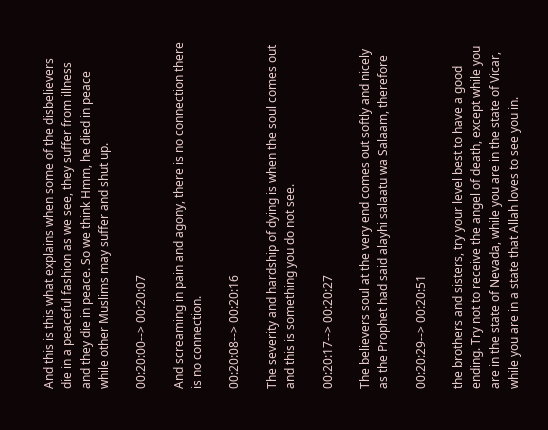And this is this what explains when some of the disbelievers die in a peaceful fashion as we see, they suffer from illness and they die in peace. So we think Hmm, he died in peace while other Muslims may suffer and shut up.

00:20:00--> 00:20:07

And screaming in pain and agony, there is no connection there is no connection.

00:20:08--> 00:20:16

The severity and hardship of dying is when the soul comes out and this is something you do not see.

00:20:17--> 00:20:27

The believers soul at the very end comes out softly and nicely as the Prophet had said alayhi salaatu wa Salaam, therefore

00:20:29--> 00:20:51

the brothers and sisters, try your level best to have a good ending. Try not to receive the angel of death, except while you are in the state of Nevada, while you are in the state of Vicar, while you are in a state that Allah loves to see you in.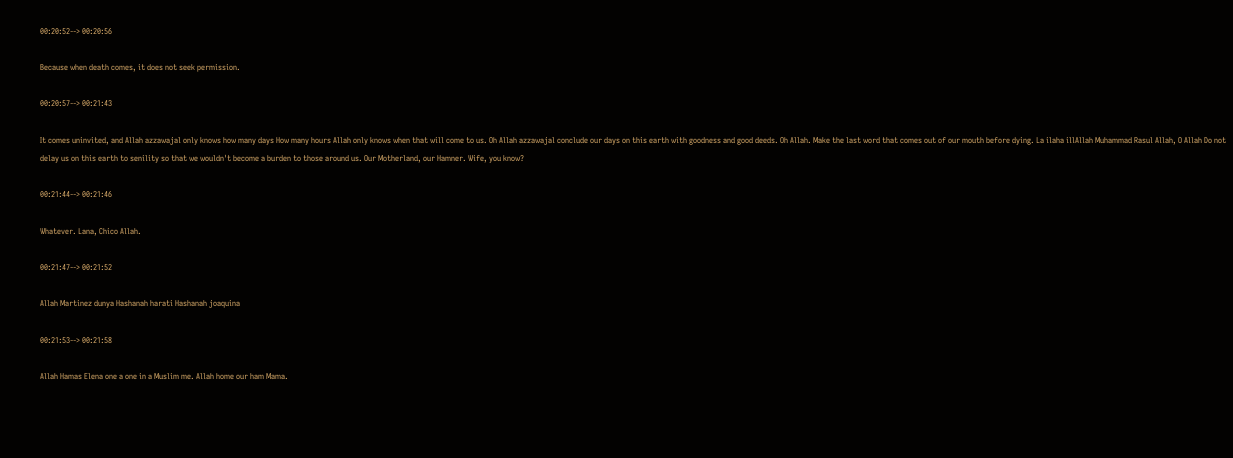00:20:52--> 00:20:56

Because when death comes, it does not seek permission.

00:20:57--> 00:21:43

It comes uninvited, and Allah azzawajal only knows how many days How many hours Allah only knows when that will come to us. Oh Allah azzawajal conclude our days on this earth with goodness and good deeds. Oh Allah. Make the last word that comes out of our mouth before dying. La ilaha illAllah Muhammad Rasul Allah, O Allah Do not delay us on this earth to senility so that we wouldn't become a burden to those around us. Our Motherland, our Hamner. Wife, you know?

00:21:44--> 00:21:46

Whatever. Lana, Chico Allah.

00:21:47--> 00:21:52

Allah Martinez dunya Hashanah harati Hashanah joaquina

00:21:53--> 00:21:58

Allah Hamas Elena one a one in a Muslim me. Allah home our ham Mama.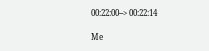00:22:00--> 00:22:14

Me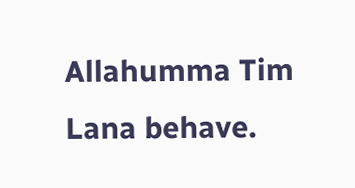Allahumma Tim Lana behave.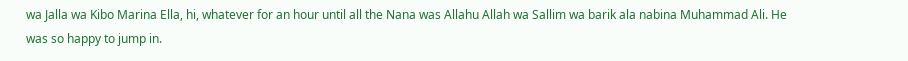wa Jalla wa Kibo Marina Ella, hi, whatever for an hour until all the Nana was Allahu Allah wa Sallim wa barik ala nabina Muhammad Ali. He was so happy to jump in.